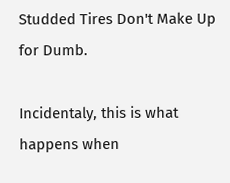Studded Tires Don't Make Up for Dumb.

Incidentaly, this is what happens when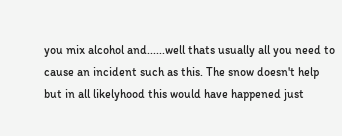you mix alcohol and......well thats usually all you need to cause an incident such as this. The snow doesn't help but in all likelyhood this would have happened just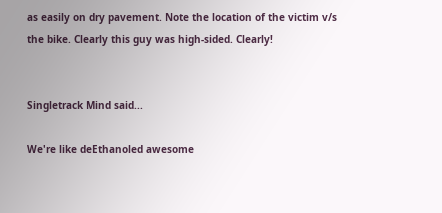as easily on dry pavement. Note the location of the victim v/s the bike. Clearly this guy was high-sided. Clearly!


Singletrack Mind said...

We're like deEthanoled awesome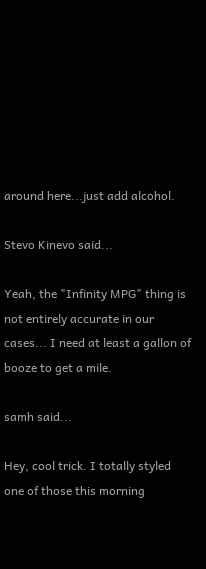around here...just add alcohol.

Stevo Kinevo said...

Yeah, the "Infinity MPG" thing is not entirely accurate in our cases... I need at least a gallon of booze to get a mile.

samh said...

Hey, cool trick. I totally styled one of those this morning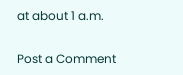at about 1 a.m.

Post a Comment